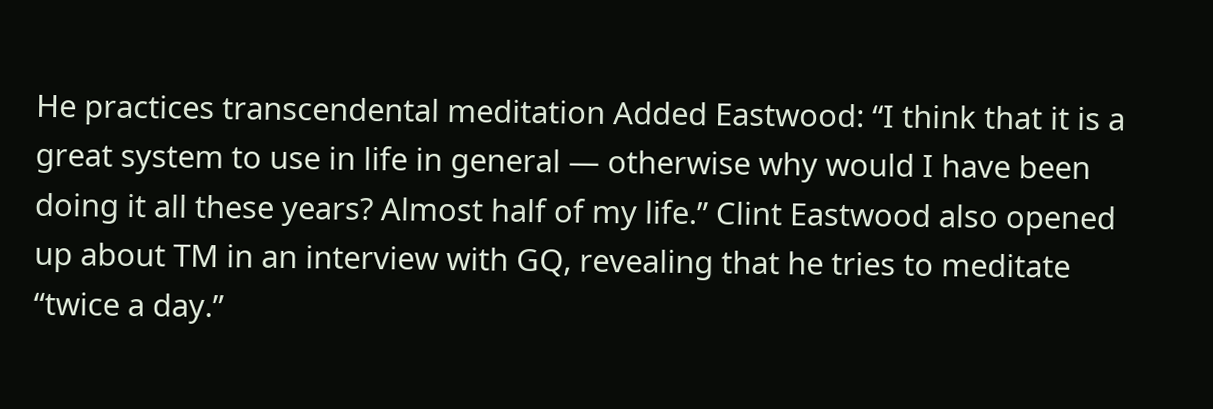He practices transcendental meditation Added Eastwood: “I think that it is a great system to use in life in general — otherwise why would I have been doing it all these years? Almost half of my life.” Clint Eastwood also opened up about TM in an interview with GQ, revealing that he tries to meditate “twice a day.”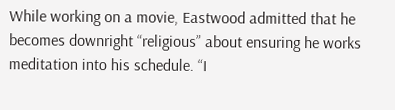While working on a movie, Eastwood admitted that he becomes downright “religious” about ensuring he works meditation into his schedule. “I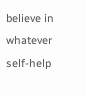believe in whatever self-help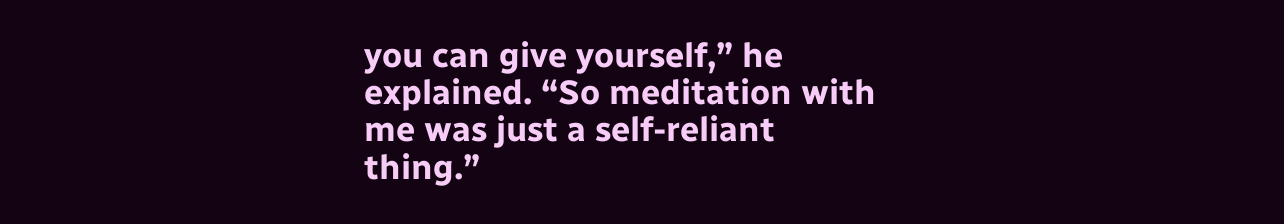you can give yourself,” he explained. “So meditation with me was just a self-reliant thing.”